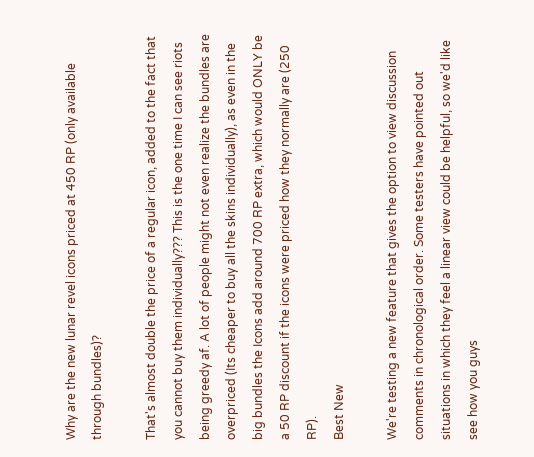Why are the new lunar revel icons priced at 450 RP (only available through bundles)?

That's almost double the price of a regular icon, added to the fact that you cannot buy them individually??? This is the one time I can see riots being greedy af. A lot of people might not even realize the bundles are overpriced (Its cheaper to buy all the skins individually), as even in the big bundles the Icons add around 700 RP extra, which would ONLY be a 50 RP discount if the icons were priced how they normally are (250 RP).
Best New

We're testing a new feature that gives the option to view discussion comments in chronological order. Some testers have pointed out situations in which they feel a linear view could be helpful, so we'd like see how you guys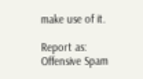make use of it.

Report as:
Offensive Spam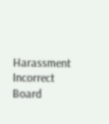Harassment Incorrect Board